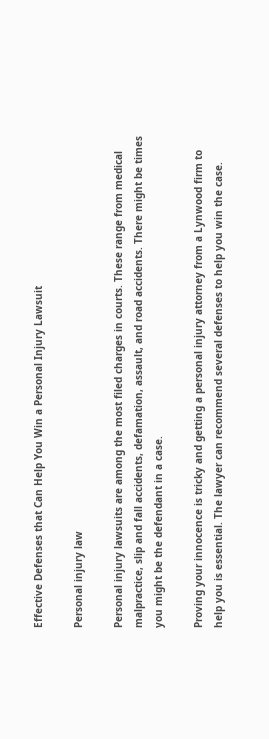Effective Defenses that Can Help You Win a Personal Injury Lawsuit

Personal injury law

Personal injury lawsuits are among the most filed charges in courts. These range from medical malpractice, slip and fall accidents, defamation, assault, and road accidents. There might be times you might be the defendant in a case.

Proving your innocence is tricky and getting a personal injury attorney from a Lynwood firm to help you is essential. The lawyer can recommend several defenses to help you win the case.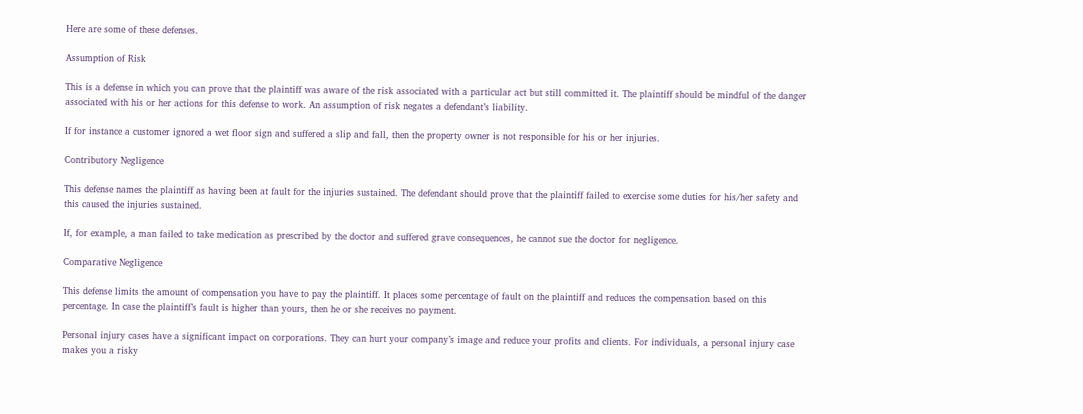Here are some of these defenses.

Assumption of Risk

This is a defense in which you can prove that the plaintiff was aware of the risk associated with a particular act but still committed it. The plaintiff should be mindful of the danger associated with his or her actions for this defense to work. An assumption of risk negates a defendant’s liability.

If for instance a customer ignored a wet floor sign and suffered a slip and fall, then the property owner is not responsible for his or her injuries.

Contributory Negligence

This defense names the plaintiff as having been at fault for the injuries sustained. The defendant should prove that the plaintiff failed to exercise some duties for his/her safety and this caused the injuries sustained.

If, for example, a man failed to take medication as prescribed by the doctor and suffered grave consequences, he cannot sue the doctor for negligence.

Comparative Negligence

This defense limits the amount of compensation you have to pay the plaintiff. It places some percentage of fault on the plaintiff and reduces the compensation based on this percentage. In case the plaintiff’s fault is higher than yours, then he or she receives no payment.

Personal injury cases have a significant impact on corporations. They can hurt your company’s image and reduce your profits and clients. For individuals, a personal injury case makes you a risky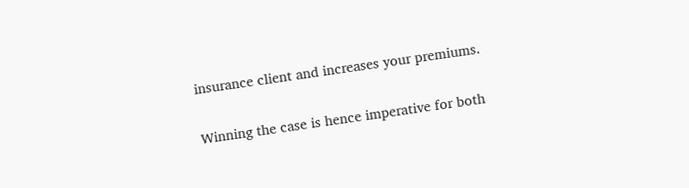insurance client and increases your premiums.

Winning the case is hence imperative for both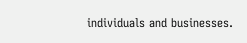individuals and businesses.